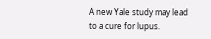A new Yale study may lead to a cure for lupus.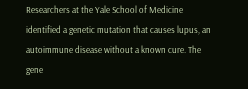Researchers at the Yale School of Medicine identified a genetic mutation that causes lupus, an autoimmune disease without a known cure. The gene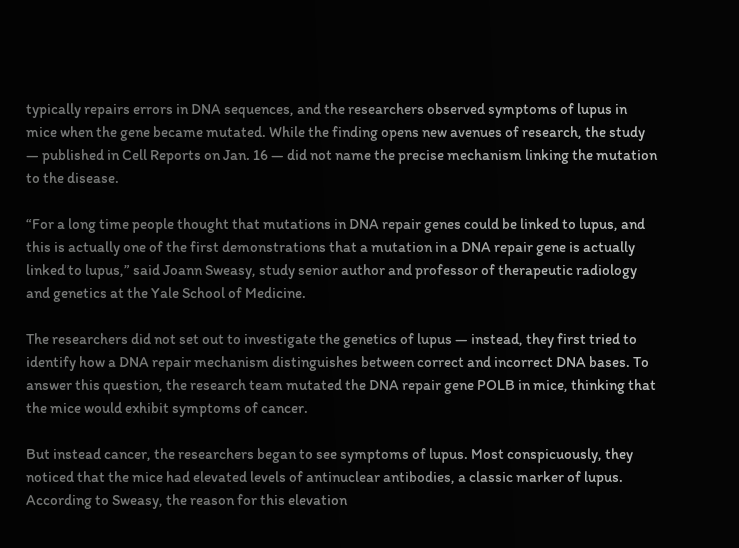typically repairs errors in DNA sequences, and the researchers observed symptoms of lupus in mice when the gene became mutated. While the finding opens new avenues of research, the study — published in Cell Reports on Jan. 16 — did not name the precise mechanism linking the mutation to the disease.

“For a long time people thought that mutations in DNA repair genes could be linked to lupus, and this is actually one of the first demonstrations that a mutation in a DNA repair gene is actually linked to lupus,” said Joann Sweasy, study senior author and professor of therapeutic radiology and genetics at the Yale School of Medicine.

The researchers did not set out to investigate the genetics of lupus — instead, they first tried to identify how a DNA repair mechanism distinguishes between correct and incorrect DNA bases. To answer this question, the research team mutated the DNA repair gene POLB in mice, thinking that the mice would exhibit symptoms of cancer.

But instead cancer, the researchers began to see symptoms of lupus. Most conspicuously, they noticed that the mice had elevated levels of antinuclear antibodies, a classic marker of lupus. According to Sweasy, the reason for this elevation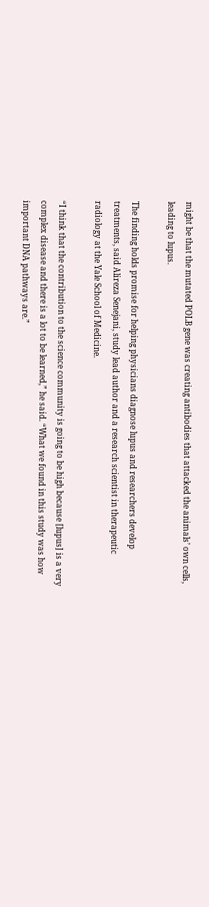might be that the mutated POLB gene was creating antibodies that attacked the animals’ own cells, leading to lupus.

The finding holds promise for helping physicians diagnose lupus and researchers develop treatments, said Alireza Senejani, study lead author and a research scientist in therapeutic radiology at the Yale School of Medicine.

“I think that the contribution to the science community is going to be high because [lupus] is a very complex disease and there is a lot to be learned,” he said. “What we found in this study was how important DNA pathways are.”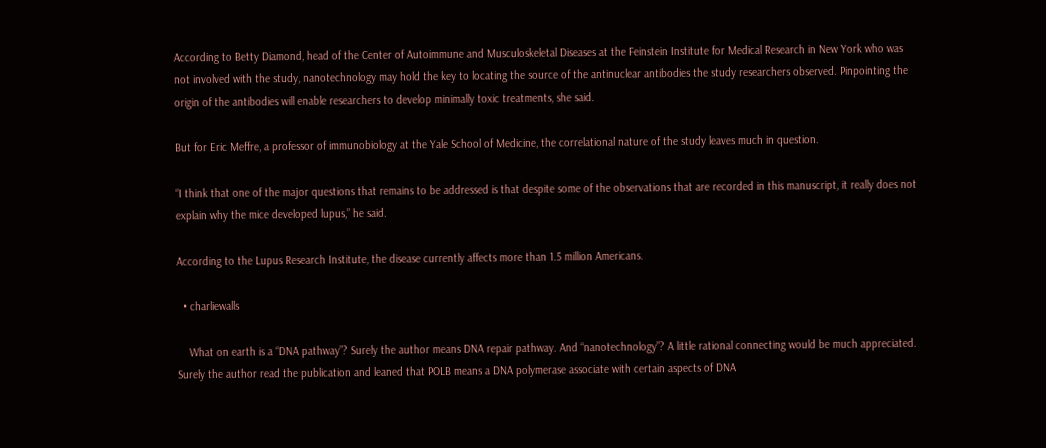According to Betty Diamond, head of the Center of Autoimmune and Musculoskeletal Diseases at the Feinstein Institute for Medical Research in New York who was not involved with the study, nanotechnology may hold the key to locating the source of the antinuclear antibodies the study researchers observed. Pinpointing the origin of the antibodies will enable researchers to develop minimally toxic treatments, she said.

But for Eric Meffre, a professor of immunobiology at the Yale School of Medicine, the correlational nature of the study leaves much in question.

“I think that one of the major questions that remains to be addressed is that despite some of the observations that are recorded in this manuscript, it really does not explain why the mice developed lupus,” he said.

According to the Lupus Research Institute, the disease currently affects more than 1.5 million Americans.

  • charliewalls

    What on earth is a “DNA pathway”? Surely the author means DNA repair pathway. And “nanotechnology”? A little rational connecting would be much appreciated. Surely the author read the publication and leaned that POLB means a DNA polymerase associate with certain aspects of DNA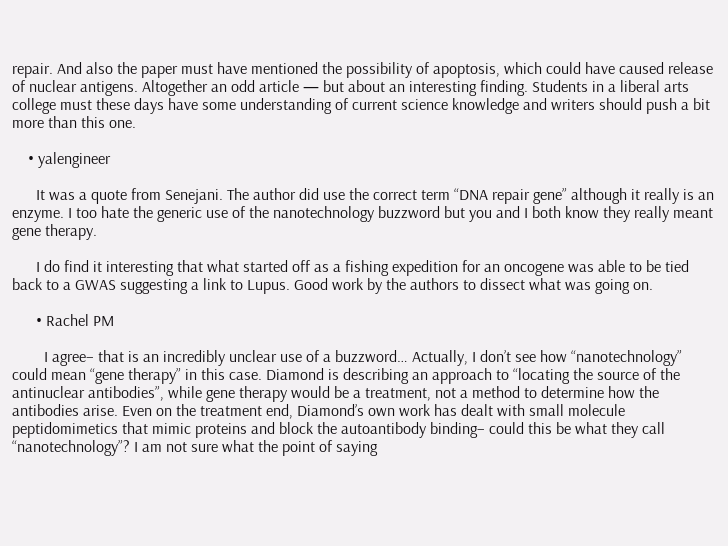repair. And also the paper must have mentioned the possibility of apoptosis, which could have caused release of nuclear antigens. Altogether an odd article — but about an interesting finding. Students in a liberal arts college must these days have some understanding of current science knowledge and writers should push a bit more than this one.

    • yalengineer

      It was a quote from Senejani. The author did use the correct term “DNA repair gene” although it really is an enzyme. I too hate the generic use of the nanotechnology buzzword but you and I both know they really meant gene therapy.

      I do find it interesting that what started off as a fishing expedition for an oncogene was able to be tied back to a GWAS suggesting a link to Lupus. Good work by the authors to dissect what was going on.

      • Rachel PM

        I agree– that is an incredibly unclear use of a buzzword… Actually, I don’t see how “nanotechnology” could mean “gene therapy” in this case. Diamond is describing an approach to “locating the source of the antinuclear antibodies”, while gene therapy would be a treatment, not a method to determine how the antibodies arise. Even on the treatment end, Diamond’s own work has dealt with small molecule peptidomimetics that mimic proteins and block the autoantibody binding– could this be what they call “nanotechnology”? I am not sure what the point of saying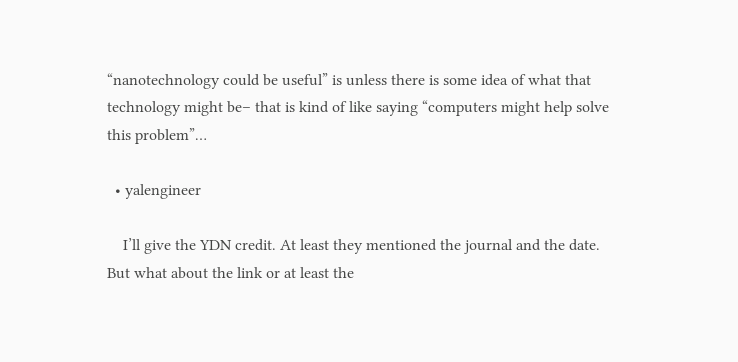“nanotechnology could be useful” is unless there is some idea of what that technology might be– that is kind of like saying “computers might help solve this problem”…

  • yalengineer

    I’ll give the YDN credit. At least they mentioned the journal and the date. But what about the link or at least the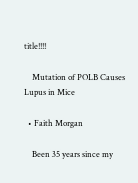title!!!!

    Mutation of POLB Causes Lupus in Mice

  • Faith Morgan

    Been 35 years since my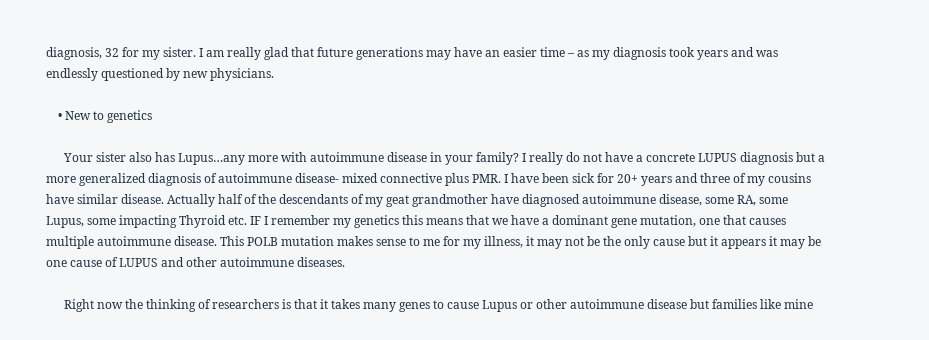diagnosis, 32 for my sister. I am really glad that future generations may have an easier time – as my diagnosis took years and was endlessly questioned by new physicians.

    • New to genetics

      Your sister also has Lupus…any more with autoimmune disease in your family? I really do not have a concrete LUPUS diagnosis but a more generalized diagnosis of autoimmune disease- mixed connective plus PMR. I have been sick for 20+ years and three of my cousins have similar disease. Actually half of the descendants of my geat grandmother have diagnosed autoimmune disease, some RA, some Lupus, some impacting Thyroid etc. IF I remember my genetics this means that we have a dominant gene mutation, one that causes multiple autoimmune disease. This POLB mutation makes sense to me for my illness, it may not be the only cause but it appears it may be one cause of LUPUS and other autoimmune diseases.

      Right now the thinking of researchers is that it takes many genes to cause Lupus or other autoimmune disease but families like mine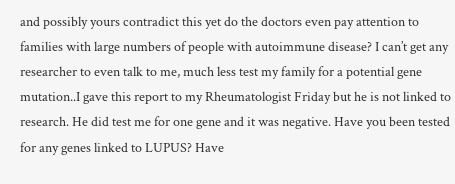and possibly yours contradict this yet do the doctors even pay attention to families with large numbers of people with autoimmune disease? I can’t get any researcher to even talk to me, much less test my family for a potential gene mutation..I gave this report to my Rheumatologist Friday but he is not linked to research. He did test me for one gene and it was negative. Have you been tested for any genes linked to LUPUS? Have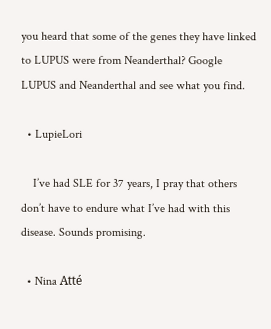you heard that some of the genes they have linked to LUPUS were from Neanderthal? Google LUPUS and Neanderthal and see what you find.

  • LupieLori

    I’ve had SLE for 37 years, I pray that others don’t have to endure what I’ve had with this disease. Sounds promising.

  • Nina Atté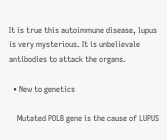It is true this autoimmune disease, lupus is very mysterious. It is unbelievale antibodies to attack the organs.

  • New to genetics

    Mutated POLB gene is the cause of LUPUS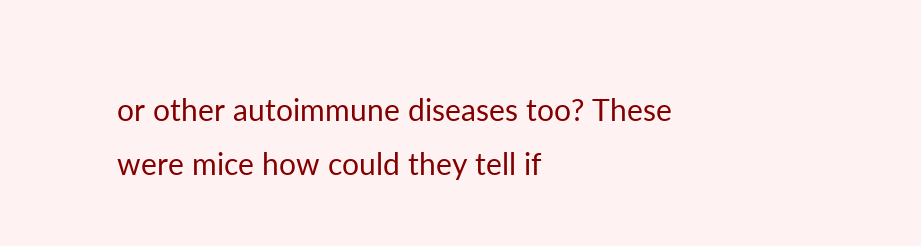or other autoimmune diseases too? These were mice how could they tell if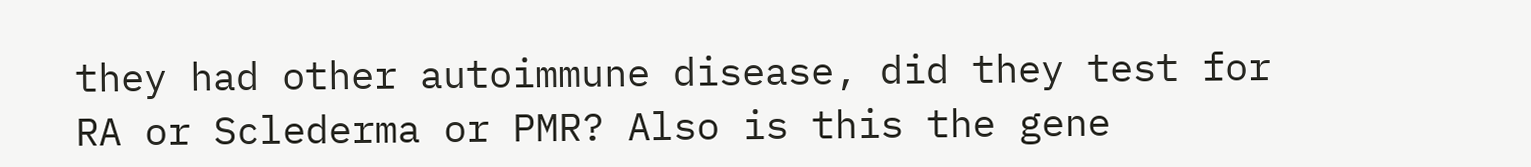they had other autoimmune disease, did they test for RA or Sclederma or PMR? Also is this the gene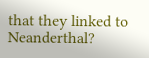that they linked to Neanderthal?